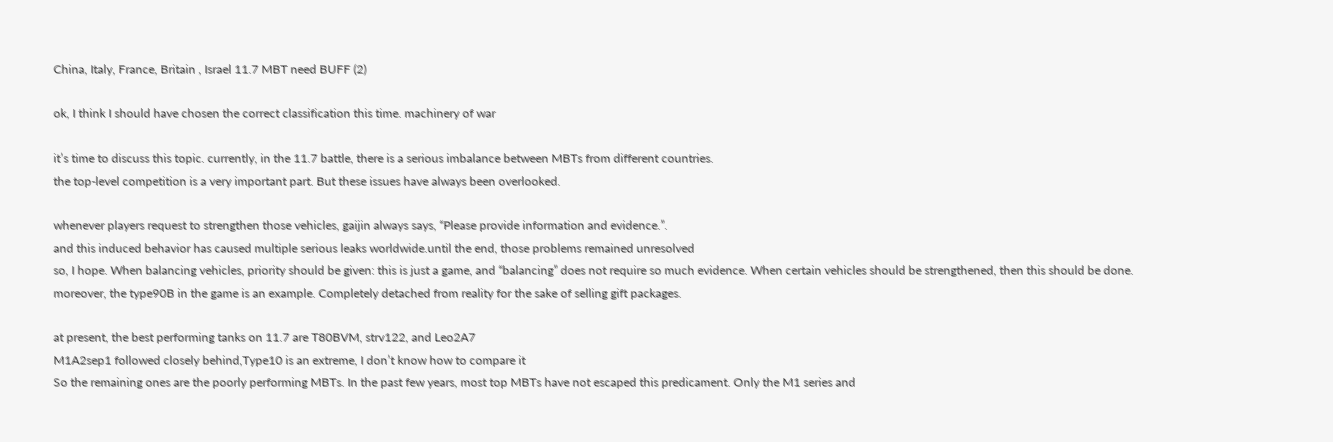China, Italy, France, Britain , Israel 11.7 MBT need BUFF (2)

ok, I think I should have chosen the correct classification this time. machinery of war

it’s time to discuss this topic. currently, in the 11.7 battle, there is a serious imbalance between MBTs from different countries.
the top-level competition is a very important part. But these issues have always been overlooked.

whenever players request to strengthen those vehicles, gaijin always says, “Please provide information and evidence.”.
and this induced behavior has caused multiple serious leaks worldwide.until the end, those problems remained unresolved
so, I hope. When balancing vehicles, priority should be given: this is just a game, and “balancing” does not require so much evidence. When certain vehicles should be strengthened, then this should be done.
moreover, the type90B in the game is an example. Completely detached from reality for the sake of selling gift packages.

at present, the best performing tanks on 11.7 are T80BVM, strv122, and Leo2A7
M1A2sep1 followed closely behind,Type10 is an extreme, I don’t know how to compare it
So the remaining ones are the poorly performing MBTs. In the past few years, most top MBTs have not escaped this predicament. Only the M1 series and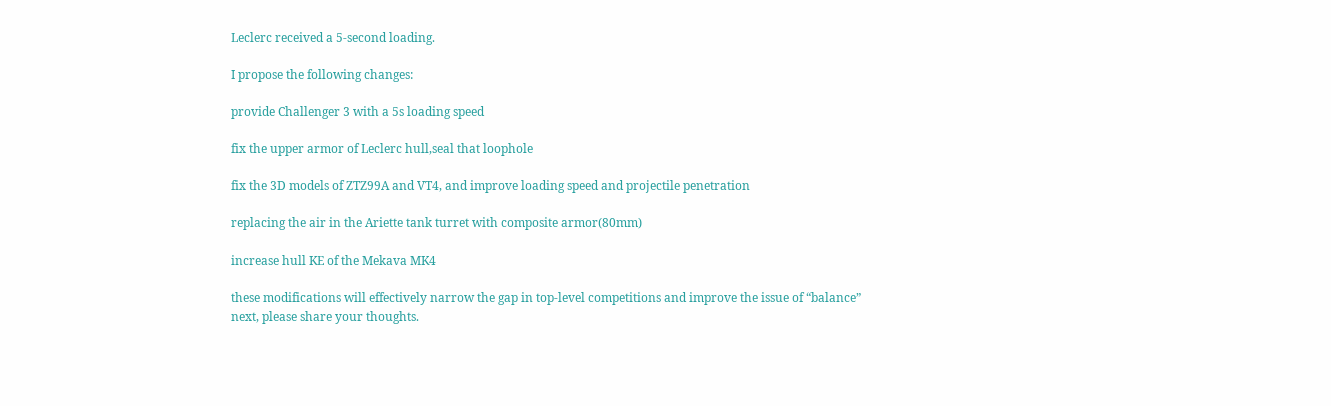Leclerc received a 5-second loading.

I propose the following changes:

provide Challenger 3 with a 5s loading speed

fix the upper armor of Leclerc hull,seal that loophole

fix the 3D models of ZTZ99A and VT4, and improve loading speed and projectile penetration

replacing the air in the Ariette tank turret with composite armor(80mm)

increase hull KE of the Mekava MK4

these modifications will effectively narrow the gap in top-level competitions and improve the issue of “balance”
next, please share your thoughts.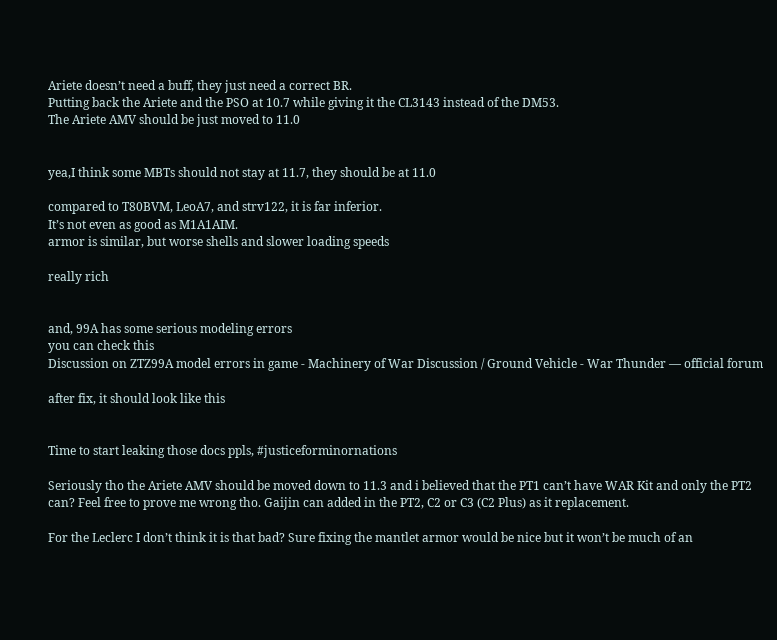Ariete doesn’t need a buff, they just need a correct BR.
Putting back the Ariete and the PSO at 10.7 while giving it the CL3143 instead of the DM53.
The Ariete AMV should be just moved to 11.0


yea,I think some MBTs should not stay at 11.7, they should be at 11.0

compared to T80BVM, LeoA7, and strv122, it is far inferior.
It’s not even as good as M1A1AIM.
armor is similar, but worse shells and slower loading speeds

really rich


and, 99A has some serious modeling errors
you can check this
Discussion on ZTZ99A model errors in game - Machinery of War Discussion / Ground Vehicle - War Thunder — official forum

after fix, it should look like this


Time to start leaking those docs ppls, #justiceforminornations

Seriously tho the Ariete AMV should be moved down to 11.3 and i believed that the PT1 can’t have WAR Kit and only the PT2 can? Feel free to prove me wrong tho. Gaijin can added in the PT2, C2 or C3 (C2 Plus) as it replacement.

For the Leclerc I don’t think it is that bad? Sure fixing the mantlet armor would be nice but it won’t be much of an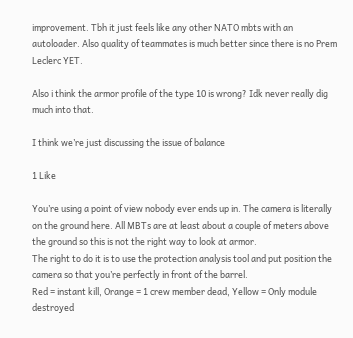improvement. Tbh it just feels like any other NATO mbts with an autoloader. Also quality of teammates is much better since there is no Prem Leclerc YET.

Also i think the armor profile of the type 10 is wrong? Idk never really dig much into that.

I think we’re just discussing the issue of balance

1 Like

You’re using a point of view nobody ever ends up in. The camera is literally on the ground here. All MBTs are at least about a couple of meters above the ground so this is not the right way to look at armor.
The right to do it is to use the protection analysis tool and put position the camera so that you’re perfectly in front of the barrel.
Red = instant kill, Orange = 1 crew member dead, Yellow = Only module destroyed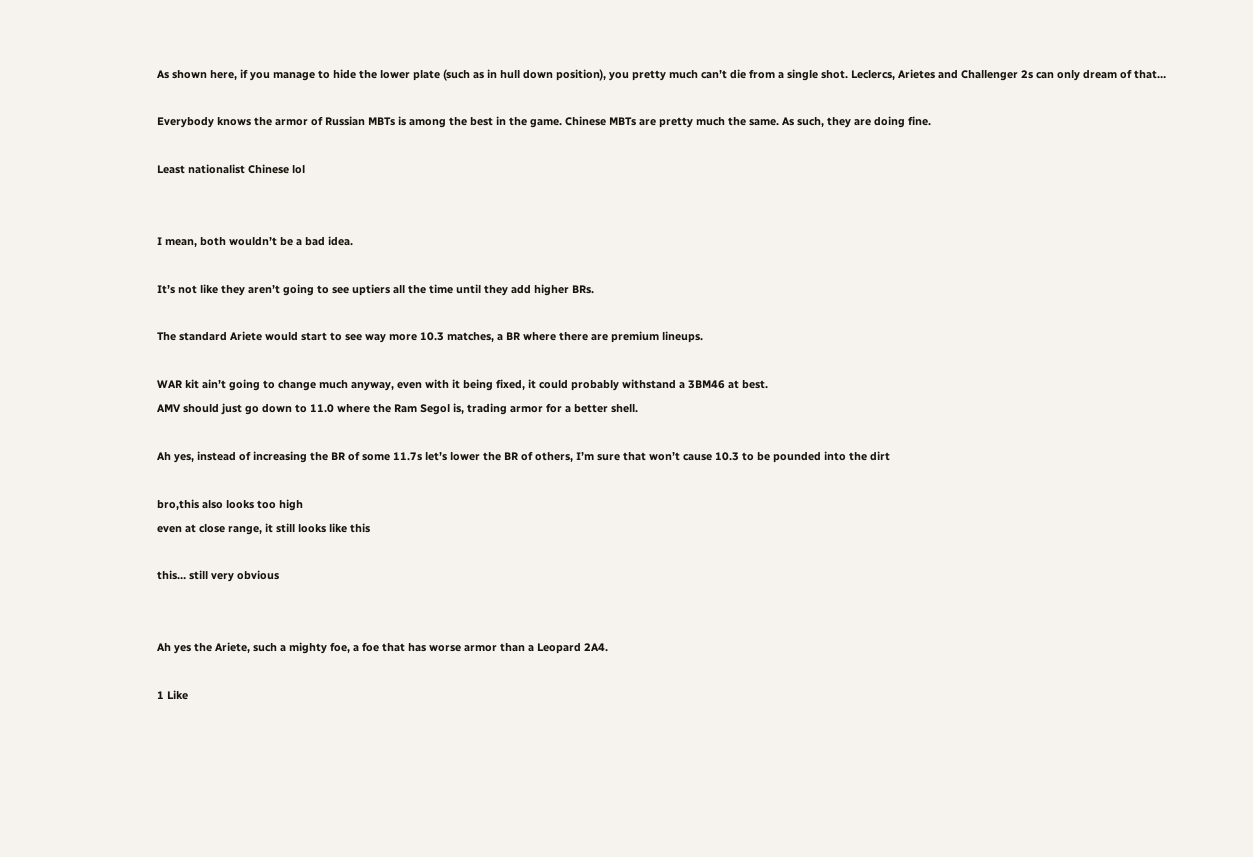As shown here, if you manage to hide the lower plate (such as in hull down position), you pretty much can’t die from a single shot. Leclercs, Arietes and Challenger 2s can only dream of that…

Everybody knows the armor of Russian MBTs is among the best in the game. Chinese MBTs are pretty much the same. As such, they are doing fine.

Least nationalist Chinese lol


I mean, both wouldn’t be a bad idea.

It’s not like they aren’t going to see uptiers all the time until they add higher BRs.

The standard Ariete would start to see way more 10.3 matches, a BR where there are premium lineups.

WAR kit ain’t going to change much anyway, even with it being fixed, it could probably withstand a 3BM46 at best.
AMV should just go down to 11.0 where the Ram Segol is, trading armor for a better shell.

Ah yes, instead of increasing the BR of some 11.7s let’s lower the BR of others, I’m sure that won’t cause 10.3 to be pounded into the dirt

bro,this also looks too high
even at close range, it still looks like this

this… still very obvious


Ah yes the Ariete, such a mighty foe, a foe that has worse armor than a Leopard 2A4.

1 Like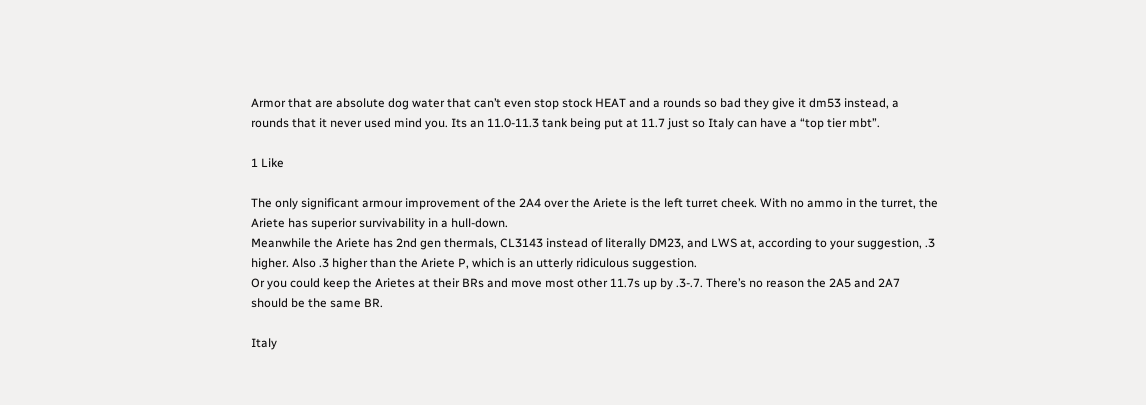Armor that are absolute dog water that can’t even stop stock HEAT and a rounds so bad they give it dm53 instead, a rounds that it never used mind you. Its an 11.0-11.3 tank being put at 11.7 just so Italy can have a “top tier mbt”.

1 Like

The only significant armour improvement of the 2A4 over the Ariete is the left turret cheek. With no ammo in the turret, the Ariete has superior survivability in a hull-down.
Meanwhile the Ariete has 2nd gen thermals, CL3143 instead of literally DM23, and LWS at, according to your suggestion, .3 higher. Also .3 higher than the Ariete P, which is an utterly ridiculous suggestion.
Or you could keep the Arietes at their BRs and move most other 11.7s up by .3-.7. There’s no reason the 2A5 and 2A7 should be the same BR.

Italy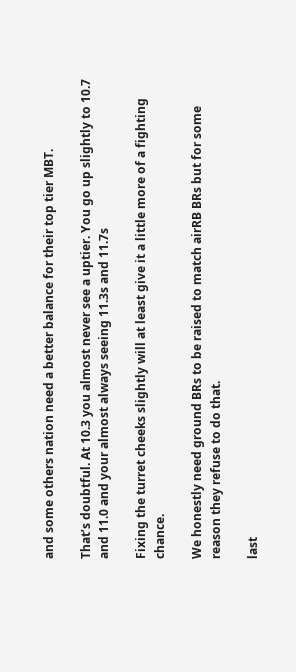and some others nation need a better balance for their top tier MBT.

That’s doubtful. At 10.3 you almost never see a uptier. You go up slightly to 10.7 and 11.0 and your almost always seeing 11.3s and 11.7s

Fixing the turret cheeks slightly will at least give it a little more of a fighting chance.

We honestly need ground BRs to be raised to match airRB BRs but for some reason they refuse to do that.

last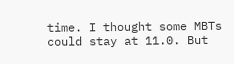time. I thought some MBTs could stay at 11.0. But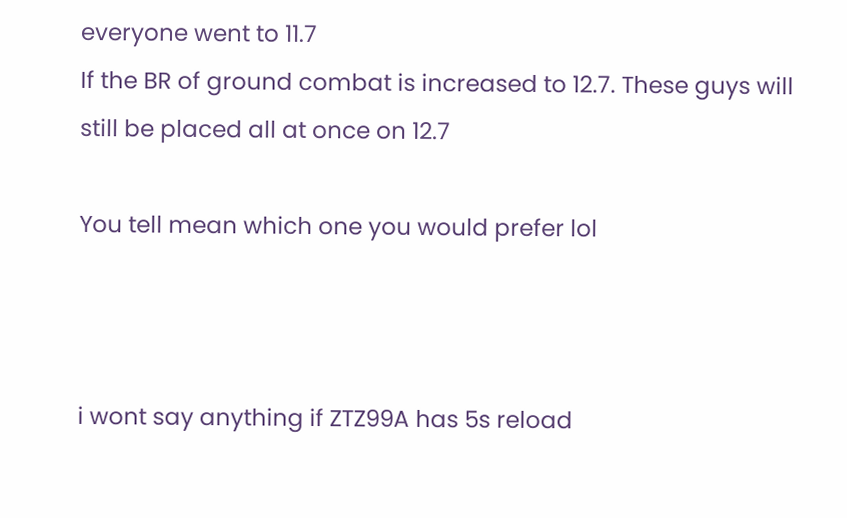everyone went to 11.7
If the BR of ground combat is increased to 12.7. These guys will still be placed all at once on 12.7

You tell mean which one you would prefer lol



i wont say anything if ZTZ99A has 5s reload